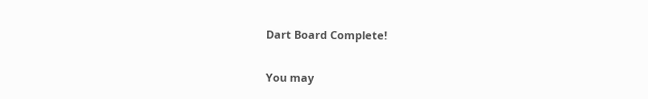Dart Board Complete!

You may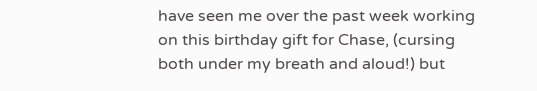have seen me over the past week working on this birthday gift for Chase, (cursing both under my breath and aloud!) but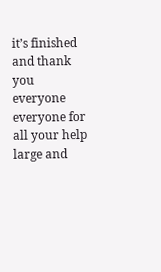it’s finished and thank you everyone everyone for all your help large and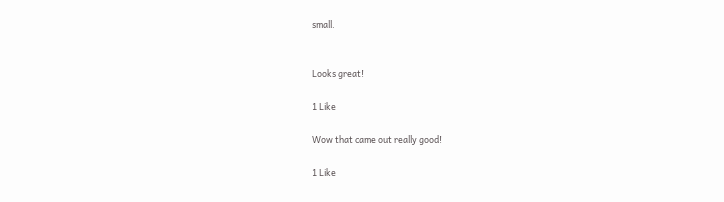small.


Looks great!

1 Like

Wow that came out really good!

1 Like